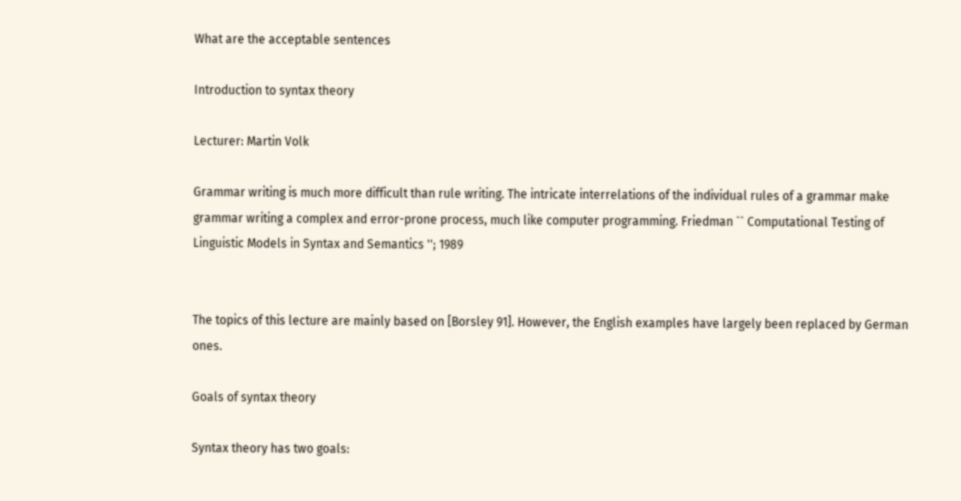What are the acceptable sentences

Introduction to syntax theory

Lecturer: Martin Volk

Grammar writing is much more difficult than rule writing. The intricate interrelations of the individual rules of a grammar make grammar writing a complex and error-prone process, much like computer programming. Friedman `` Computational Testing of Linguistic Models in Syntax and Semantics ''; 1989


The topics of this lecture are mainly based on [Borsley 91]. However, the English examples have largely been replaced by German ones.

Goals of syntax theory

Syntax theory has two goals: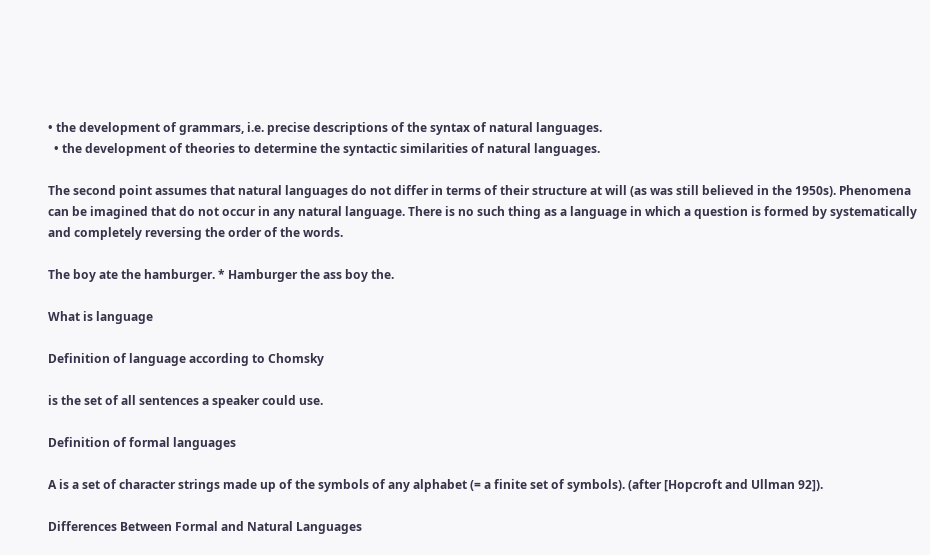• the development of grammars, i.e. precise descriptions of the syntax of natural languages.
  • the development of theories to determine the syntactic similarities of natural languages.

The second point assumes that natural languages do not differ in terms of their structure at will (as was still believed in the 1950s). Phenomena can be imagined that do not occur in any natural language. There is no such thing as a language in which a question is formed by systematically and completely reversing the order of the words.

The boy ate the hamburger. * Hamburger the ass boy the.

What is language

Definition of language according to Chomsky

is the set of all sentences a speaker could use.

Definition of formal languages

A is a set of character strings made up of the symbols of any alphabet (= a finite set of symbols). (after [Hopcroft and Ullman 92]).

Differences Between Formal and Natural Languages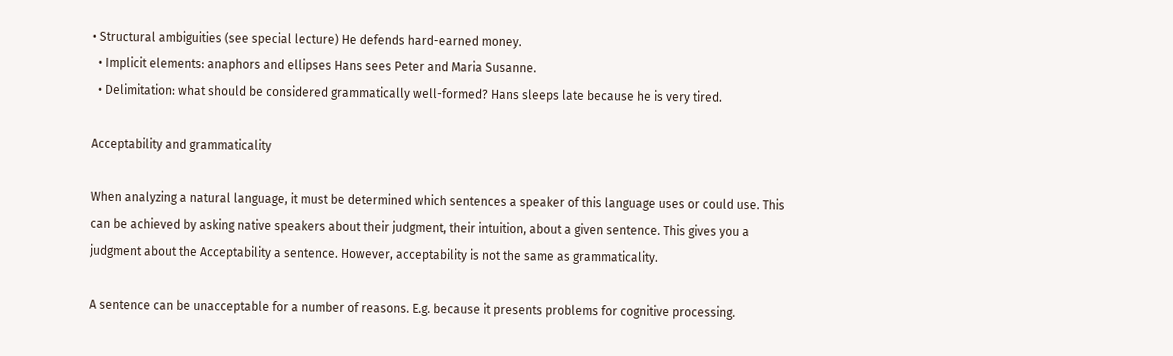• Structural ambiguities (see special lecture) He defends hard-earned money.
  • Implicit elements: anaphors and ellipses Hans sees Peter and Maria Susanne.
  • Delimitation: what should be considered grammatically well-formed? Hans sleeps late because he is very tired.

Acceptability and grammaticality

When analyzing a natural language, it must be determined which sentences a speaker of this language uses or could use. This can be achieved by asking native speakers about their judgment, their intuition, about a given sentence. This gives you a judgment about the Acceptability a sentence. However, acceptability is not the same as grammaticality.

A sentence can be unacceptable for a number of reasons. E.g. because it presents problems for cognitive processing.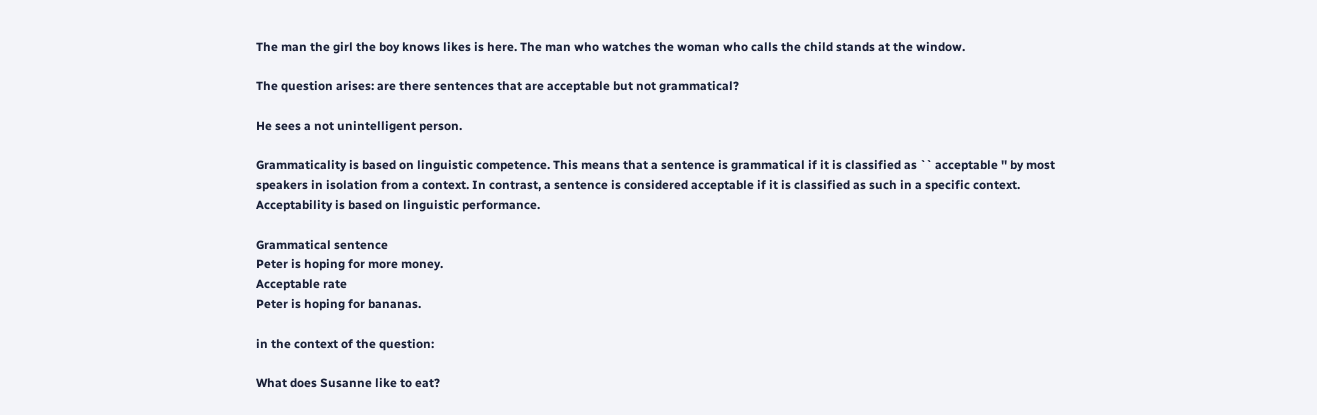The man the girl the boy knows likes is here. The man who watches the woman who calls the child stands at the window.

The question arises: are there sentences that are acceptable but not grammatical?

He sees a not unintelligent person.

Grammaticality is based on linguistic competence. This means that a sentence is grammatical if it is classified as `` acceptable '' by most speakers in isolation from a context. In contrast, a sentence is considered acceptable if it is classified as such in a specific context. Acceptability is based on linguistic performance.

Grammatical sentence
Peter is hoping for more money.
Acceptable rate
Peter is hoping for bananas.

in the context of the question:

What does Susanne like to eat?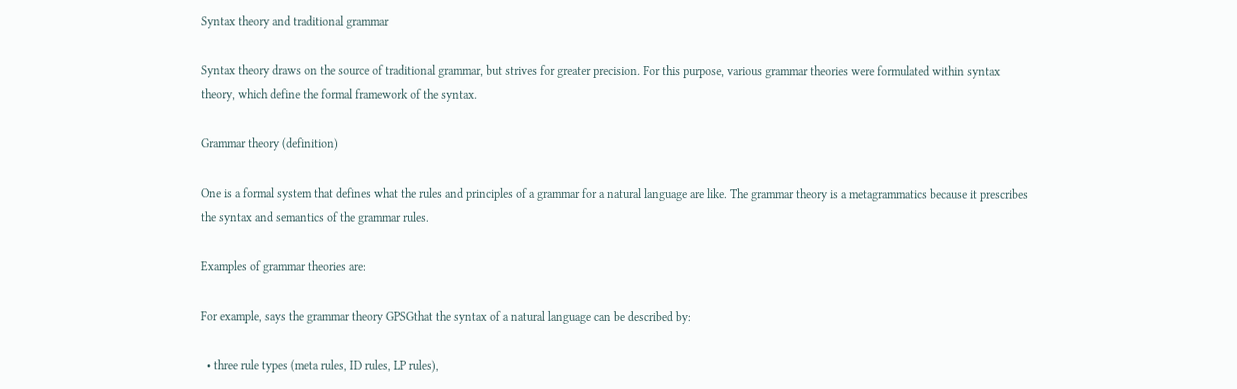Syntax theory and traditional grammar

Syntax theory draws on the source of traditional grammar, but strives for greater precision. For this purpose, various grammar theories were formulated within syntax theory, which define the formal framework of the syntax.

Grammar theory (definition)

One is a formal system that defines what the rules and principles of a grammar for a natural language are like. The grammar theory is a metagrammatics because it prescribes the syntax and semantics of the grammar rules.

Examples of grammar theories are:

For example, says the grammar theory GPSGthat the syntax of a natural language can be described by:

  • three rule types (meta rules, ID rules, LP rules),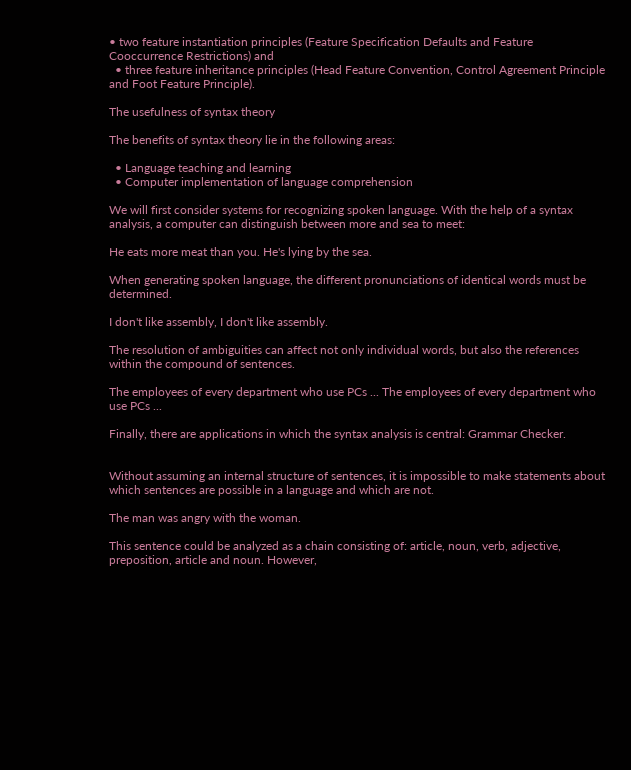• two feature instantiation principles (Feature Specification Defaults and Feature Cooccurrence Restrictions) and
  • three feature inheritance principles (Head Feature Convention, Control Agreement Principle and Foot Feature Principle).

The usefulness of syntax theory

The benefits of syntax theory lie in the following areas:

  • Language teaching and learning
  • Computer implementation of language comprehension

We will first consider systems for recognizing spoken language. With the help of a syntax analysis, a computer can distinguish between more and sea to meet:

He eats more meat than you. He's lying by the sea.

When generating spoken language, the different pronunciations of identical words must be determined.

I don't like assembly, I don't like assembly.

The resolution of ambiguities can affect not only individual words, but also the references within the compound of sentences.

The employees of every department who use PCs ... The employees of every department who use PCs ...

Finally, there are applications in which the syntax analysis is central: Grammar Checker.


Without assuming an internal structure of sentences, it is impossible to make statements about which sentences are possible in a language and which are not.

The man was angry with the woman.

This sentence could be analyzed as a chain consisting of: article, noun, verb, adjective, preposition, article and noun. However,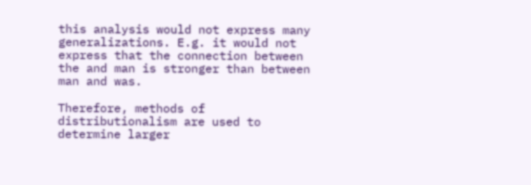this analysis would not express many generalizations. E.g. it would not express that the connection between the and man is stronger than between man and was.

Therefore, methods of distributionalism are used to determine larger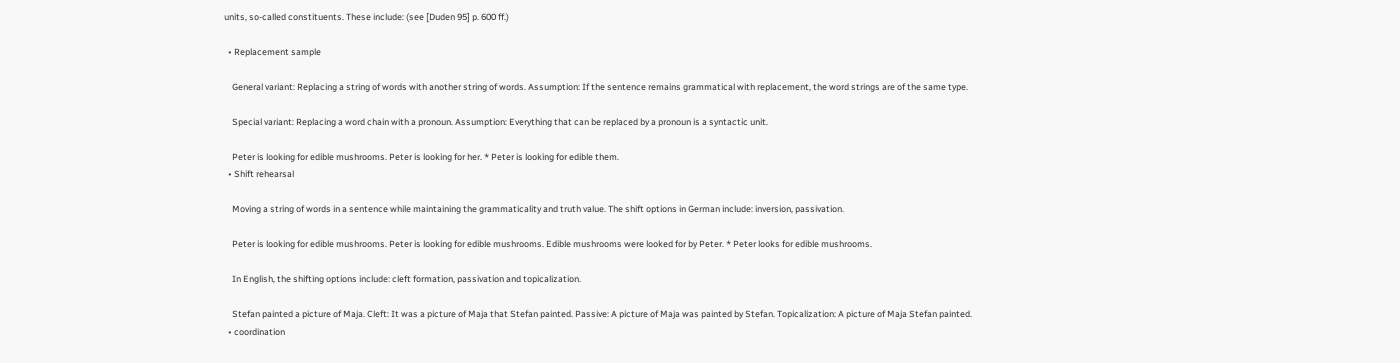units, so-called constituents. These include: (see [Duden 95] p. 600 ff.)

  • Replacement sample

    General variant: Replacing a string of words with another string of words. Assumption: If the sentence remains grammatical with replacement, the word strings are of the same type.

    Special variant: Replacing a word chain with a pronoun. Assumption: Everything that can be replaced by a pronoun is a syntactic unit.

    Peter is looking for edible mushrooms. Peter is looking for her. * Peter is looking for edible them.
  • Shift rehearsal

    Moving a string of words in a sentence while maintaining the grammaticality and truth value. The shift options in German include: inversion, passivation.

    Peter is looking for edible mushrooms. Peter is looking for edible mushrooms. Edible mushrooms were looked for by Peter. * Peter looks for edible mushrooms.

    In English, the shifting options include: cleft formation, passivation and topicalization.

    Stefan painted a picture of Maja. Cleft: It was a picture of Maja that Stefan painted. Passive: A picture of Maja was painted by Stefan. Topicalization: A picture of Maja Stefan painted.
  • coordination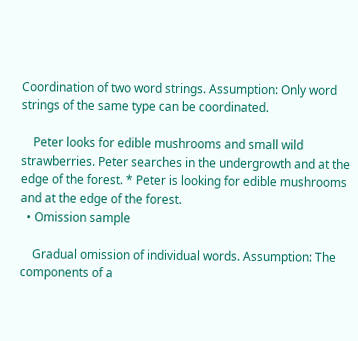Coordination of two word strings. Assumption: Only word strings of the same type can be coordinated.

    Peter looks for edible mushrooms and small wild strawberries. Peter searches in the undergrowth and at the edge of the forest. * Peter is looking for edible mushrooms and at the edge of the forest.
  • Omission sample

    Gradual omission of individual words. Assumption: The components of a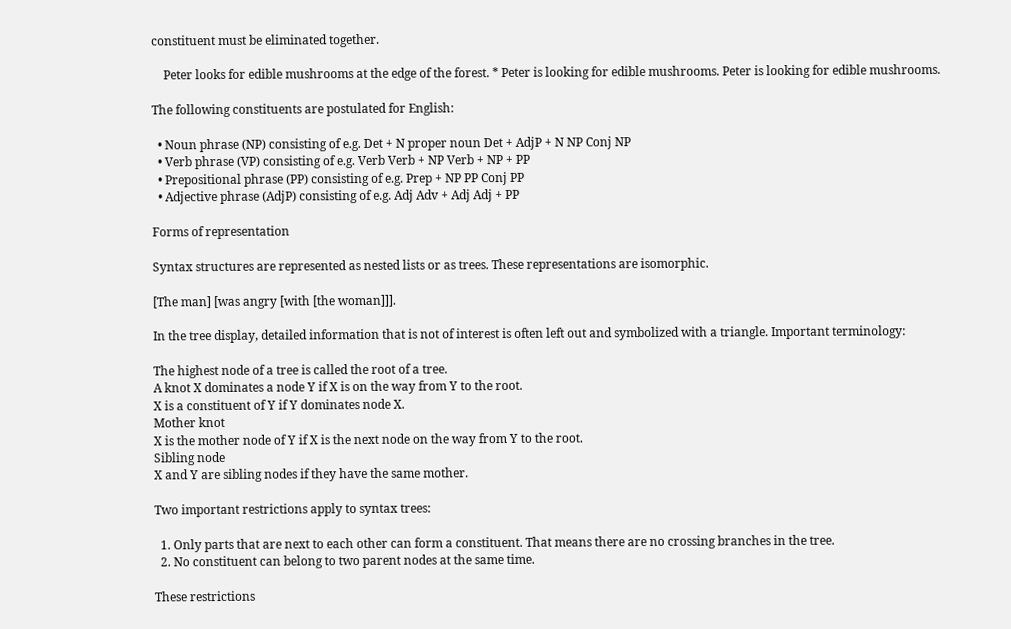constituent must be eliminated together.

    Peter looks for edible mushrooms at the edge of the forest. * Peter is looking for edible mushrooms. Peter is looking for edible mushrooms.

The following constituents are postulated for English:

  • Noun phrase (NP) consisting of e.g. Det + N proper noun Det + AdjP + N NP Conj NP
  • Verb phrase (VP) consisting of e.g. Verb Verb + NP Verb + NP + PP
  • Prepositional phrase (PP) consisting of e.g. Prep + NP PP Conj PP
  • Adjective phrase (AdjP) consisting of e.g. Adj Adv + Adj Adj + PP

Forms of representation

Syntax structures are represented as nested lists or as trees. These representations are isomorphic.

[The man] [was angry [with [the woman]]].

In the tree display, detailed information that is not of interest is often left out and symbolized with a triangle. Important terminology:

The highest node of a tree is called the root of a tree.
A knot X dominates a node Y if X is on the way from Y to the root.
X is a constituent of Y if Y dominates node X.
Mother knot
X is the mother node of Y if X is the next node on the way from Y to the root.
Sibling node
X and Y are sibling nodes if they have the same mother.

Two important restrictions apply to syntax trees:

  1. Only parts that are next to each other can form a constituent. That means there are no crossing branches in the tree.
  2. No constituent can belong to two parent nodes at the same time.

These restrictions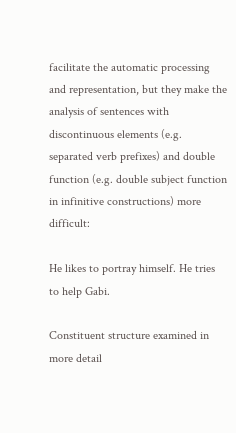facilitate the automatic processing and representation, but they make the analysis of sentences with discontinuous elements (e.g. separated verb prefixes) and double function (e.g. double subject function in infinitive constructions) more difficult:

He likes to portray himself. He tries to help Gabi.

Constituent structure examined in more detail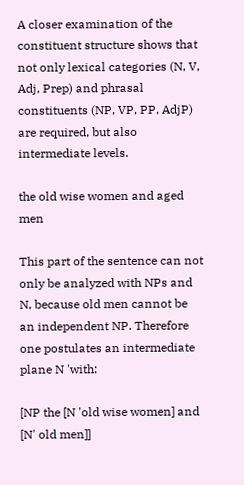A closer examination of the constituent structure shows that not only lexical categories (N, V, Adj, Prep) and phrasal constituents (NP, VP, PP, AdjP) are required, but also intermediate levels.

the old wise women and aged men

This part of the sentence can not only be analyzed with NPs and N, because old men cannot be an independent NP. Therefore one postulates an intermediate plane N 'with:

[NP the [N 'old wise women] and [N' old men]]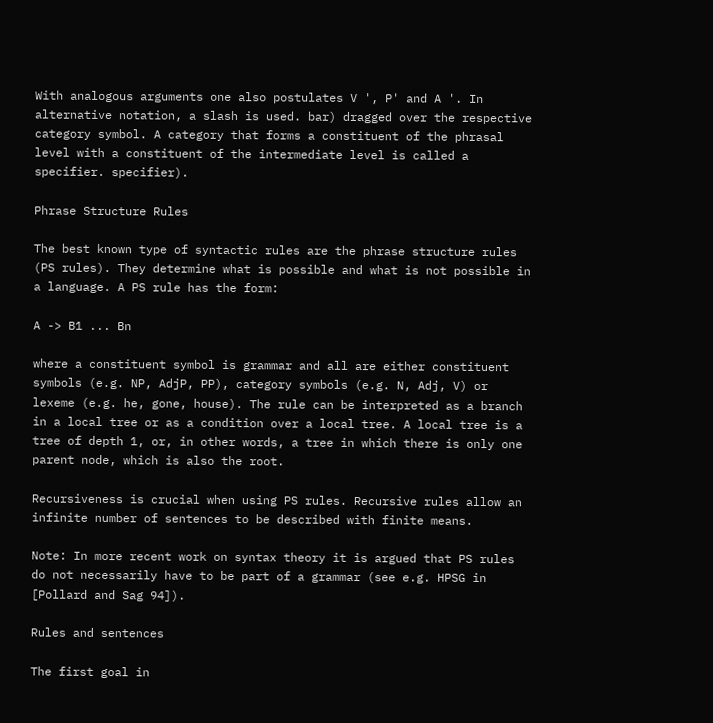With analogous arguments one also postulates V ', P' and A '. In alternative notation, a slash is used. bar) dragged over the respective category symbol. A category that forms a constituent of the phrasal level with a constituent of the intermediate level is called a specifier. specifier).

Phrase Structure Rules

The best known type of syntactic rules are the phrase structure rules (PS rules). They determine what is possible and what is not possible in a language. A PS rule has the form:

A -> B1 ... Bn

where a constituent symbol is grammar and all are either constituent symbols (e.g. NP, AdjP, PP), category symbols (e.g. N, Adj, V) or lexeme (e.g. he, gone, house). The rule can be interpreted as a branch in a local tree or as a condition over a local tree. A local tree is a tree of depth 1, or, in other words, a tree in which there is only one parent node, which is also the root.

Recursiveness is crucial when using PS rules. Recursive rules allow an infinite number of sentences to be described with finite means.

Note: In more recent work on syntax theory it is argued that PS rules do not necessarily have to be part of a grammar (see e.g. HPSG in [Pollard and Sag 94]).

Rules and sentences

The first goal in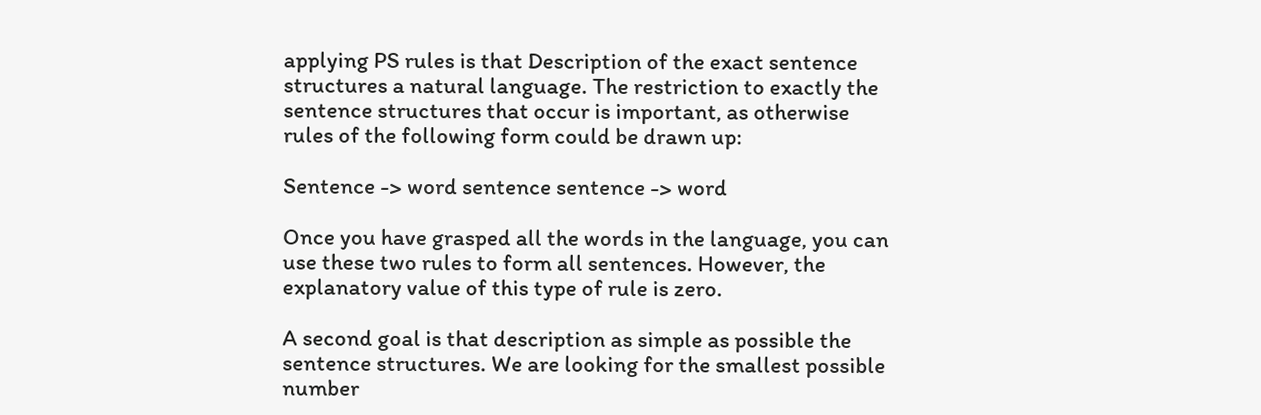applying PS rules is that Description of the exact sentence structures a natural language. The restriction to exactly the sentence structures that occur is important, as otherwise rules of the following form could be drawn up:

Sentence -> word sentence sentence -> word

Once you have grasped all the words in the language, you can use these two rules to form all sentences. However, the explanatory value of this type of rule is zero.

A second goal is that description as simple as possible the sentence structures. We are looking for the smallest possible number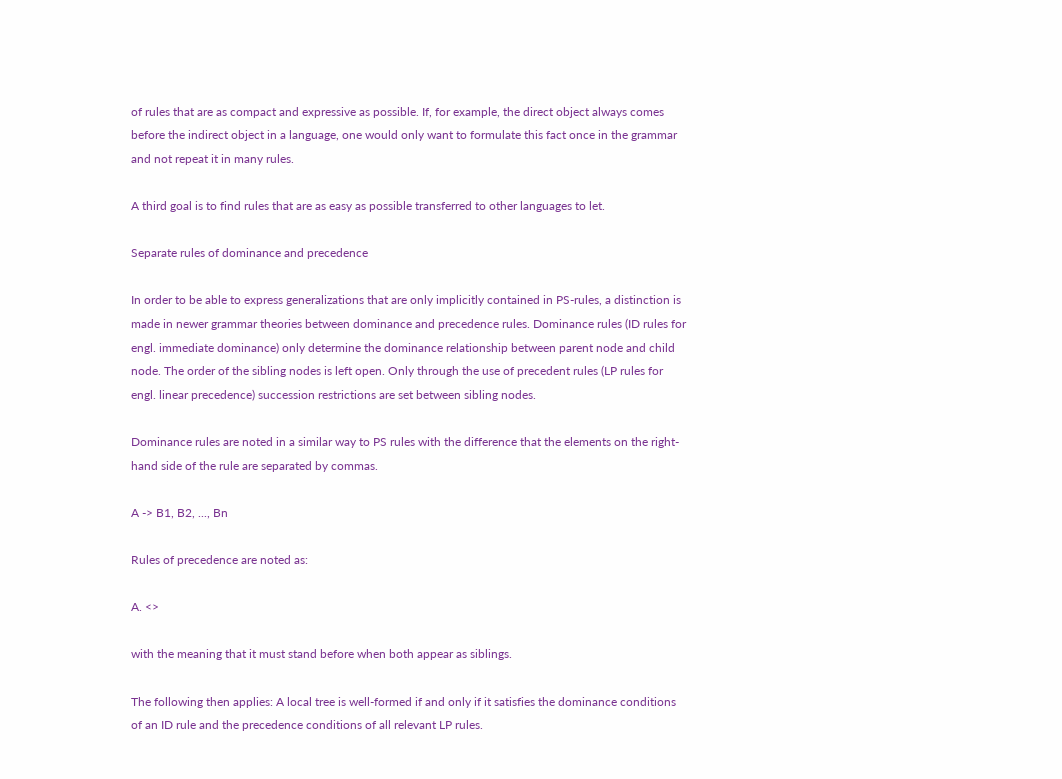of rules that are as compact and expressive as possible. If, for example, the direct object always comes before the indirect object in a language, one would only want to formulate this fact once in the grammar and not repeat it in many rules.

A third goal is to find rules that are as easy as possible transferred to other languages to let.

Separate rules of dominance and precedence

In order to be able to express generalizations that are only implicitly contained in PS-rules, a distinction is made in newer grammar theories between dominance and precedence rules. Dominance rules (ID rules for engl. immediate dominance) only determine the dominance relationship between parent node and child node. The order of the sibling nodes is left open. Only through the use of precedent rules (LP rules for engl. linear precedence) succession restrictions are set between sibling nodes.

Dominance rules are noted in a similar way to PS rules with the difference that the elements on the right-hand side of the rule are separated by commas.

A -> B1, B2, ..., Bn

Rules of precedence are noted as:

A. <>

with the meaning that it must stand before when both appear as siblings.

The following then applies: A local tree is well-formed if and only if it satisfies the dominance conditions of an ID rule and the precedence conditions of all relevant LP rules.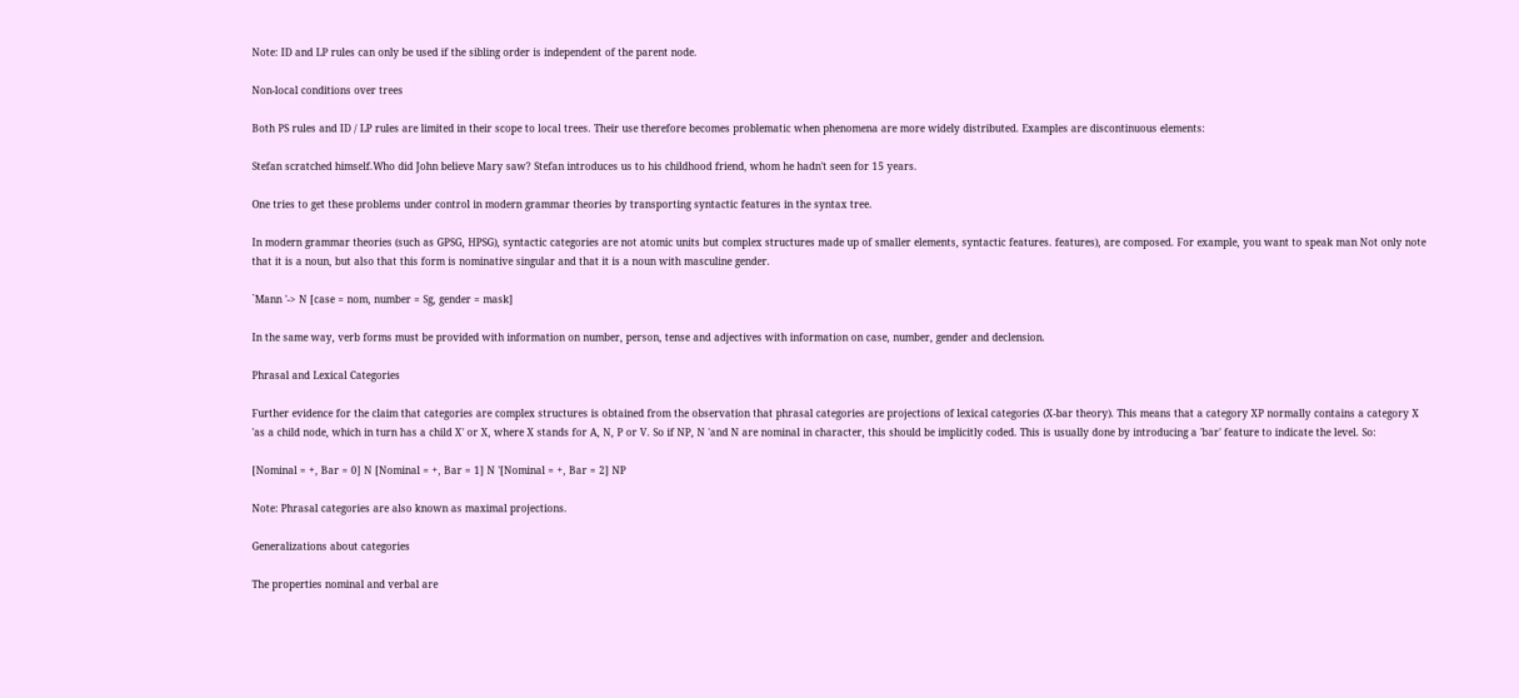Note: ID and LP rules can only be used if the sibling order is independent of the parent node.

Non-local conditions over trees

Both PS rules and ID / LP rules are limited in their scope to local trees. Their use therefore becomes problematic when phenomena are more widely distributed. Examples are discontinuous elements:

Stefan scratched himself.Who did John believe Mary saw? Stefan introduces us to his childhood friend, whom he hadn't seen for 15 years.

One tries to get these problems under control in modern grammar theories by transporting syntactic features in the syntax tree.

In modern grammar theories (such as GPSG, HPSG), syntactic categories are not atomic units but complex structures made up of smaller elements, syntactic features. features), are composed. For example, you want to speak man Not only note that it is a noun, but also that this form is nominative singular and that it is a noun with masculine gender.

`Mann '-> N [case = nom, number = Sg, gender = mask]

In the same way, verb forms must be provided with information on number, person, tense and adjectives with information on case, number, gender and declension.

Phrasal and Lexical Categories

Further evidence for the claim that categories are complex structures is obtained from the observation that phrasal categories are projections of lexical categories (X-bar theory). This means that a category XP normally contains a category X 'as a child node, which in turn has a child X' or X, where X stands for A, N, P or V. So if NP, N 'and N are nominal in character, this should be implicitly coded. This is usually done by introducing a 'bar' feature to indicate the level. So:

[Nominal = +, Bar = 0] N [Nominal = +, Bar = 1] N '[Nominal = +, Bar = 2] NP

Note: Phrasal categories are also known as maximal projections.

Generalizations about categories

The properties nominal and verbal are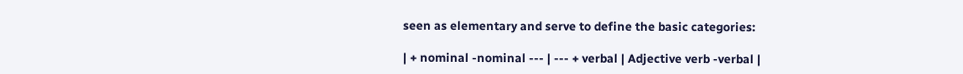seen as elementary and serve to define the basic categories:

| + nominal -nominal --- | --- + verbal | Adjective verb -verbal |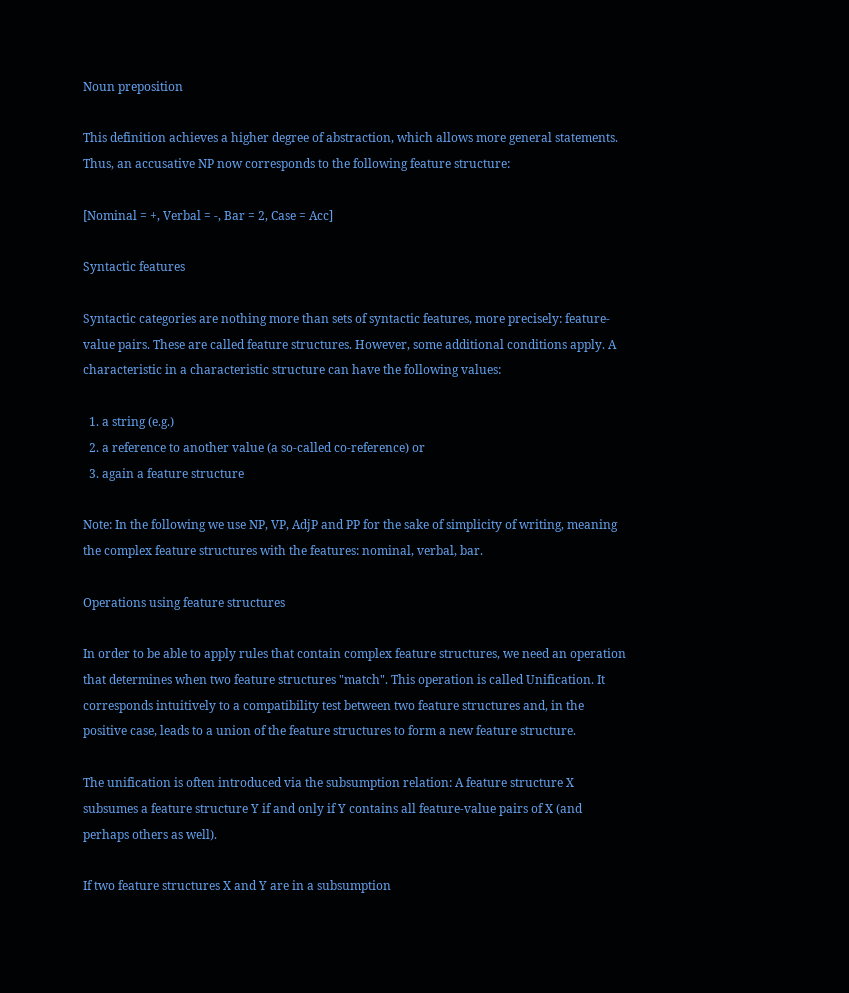Noun preposition

This definition achieves a higher degree of abstraction, which allows more general statements. Thus, an accusative NP now corresponds to the following feature structure:

[Nominal = +, Verbal = -, Bar = 2, Case = Acc]

Syntactic features

Syntactic categories are nothing more than sets of syntactic features, more precisely: feature-value pairs. These are called feature structures. However, some additional conditions apply. A characteristic in a characteristic structure can have the following values:

  1. a string (e.g.)
  2. a reference to another value (a so-called co-reference) or
  3. again a feature structure

Note: In the following we use NP, VP, AdjP and PP for the sake of simplicity of writing, meaning the complex feature structures with the features: nominal, verbal, bar.

Operations using feature structures

In order to be able to apply rules that contain complex feature structures, we need an operation that determines when two feature structures "match". This operation is called Unification. It corresponds intuitively to a compatibility test between two feature structures and, in the positive case, leads to a union of the feature structures to form a new feature structure.

The unification is often introduced via the subsumption relation: A feature structure X subsumes a feature structure Y if and only if Y contains all feature-value pairs of X (and perhaps others as well).

If two feature structures X and Y are in a subsumption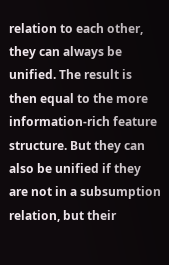relation to each other, they can always be unified. The result is then equal to the more information-rich feature structure. But they can also be unified if they are not in a subsumption relation, but their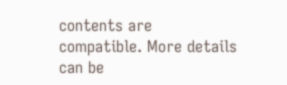contents are compatible. More details can be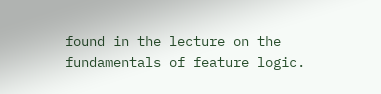found in the lecture on the fundamentals of feature logic.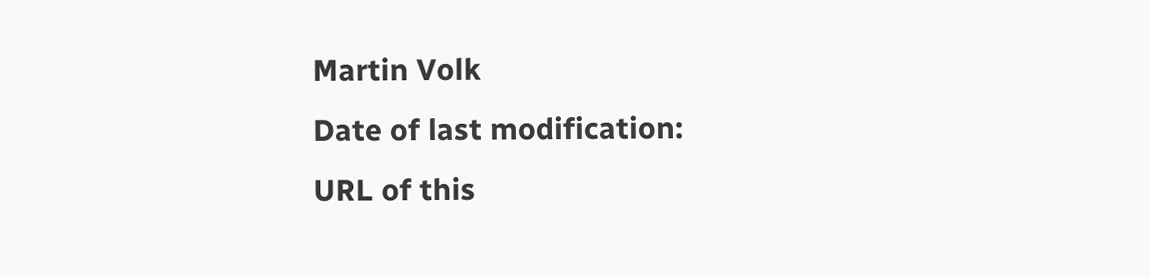Martin Volk
Date of last modification:
URL of this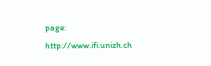page: http://www.ifi.unizh.ch